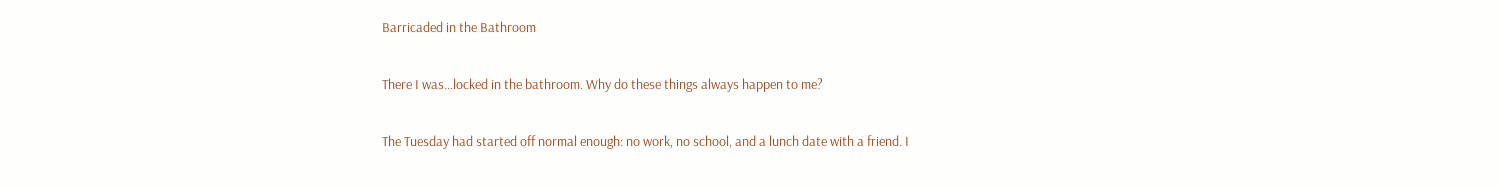Barricaded in the Bathroom

There I was…locked in the bathroom. Why do these things always happen to me?

The Tuesday had started off normal enough: no work, no school, and a lunch date with a friend. I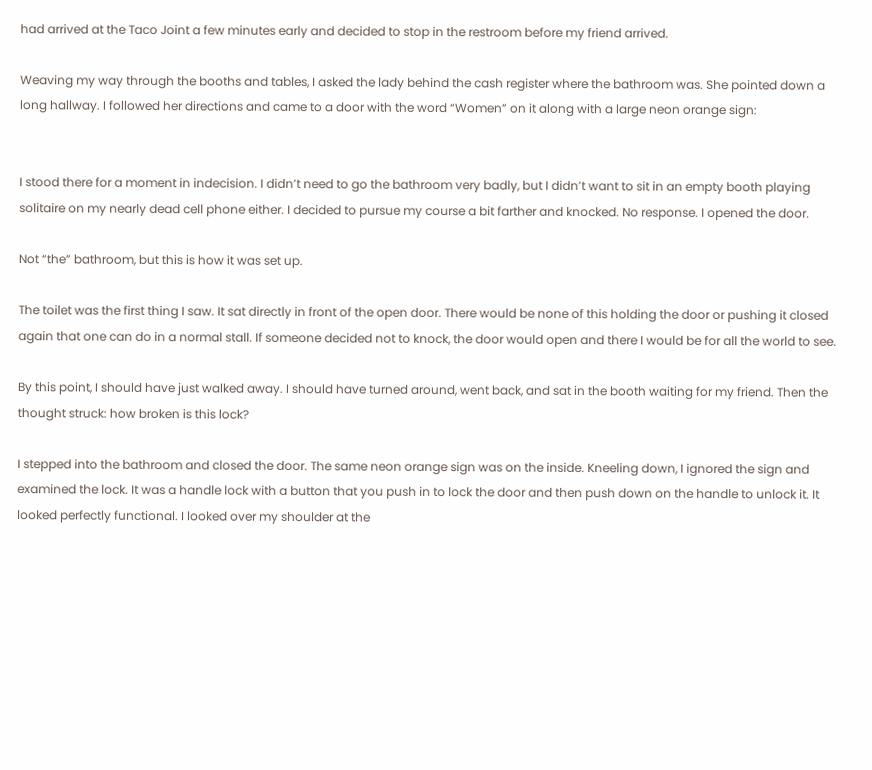had arrived at the Taco Joint a few minutes early and decided to stop in the restroom before my friend arrived.

Weaving my way through the booths and tables, I asked the lady behind the cash register where the bathroom was. She pointed down a long hallway. I followed her directions and came to a door with the word “Women” on it along with a large neon orange sign:


I stood there for a moment in indecision. I didn’t need to go the bathroom very badly, but I didn’t want to sit in an empty booth playing solitaire on my nearly dead cell phone either. I decided to pursue my course a bit farther and knocked. No response. I opened the door.

Not “the” bathroom, but this is how it was set up.

The toilet was the first thing I saw. It sat directly in front of the open door. There would be none of this holding the door or pushing it closed again that one can do in a normal stall. If someone decided not to knock, the door would open and there I would be for all the world to see.

By this point, I should have just walked away. I should have turned around, went back, and sat in the booth waiting for my friend. Then the thought struck: how broken is this lock?

I stepped into the bathroom and closed the door. The same neon orange sign was on the inside. Kneeling down, I ignored the sign and examined the lock. It was a handle lock with a button that you push in to lock the door and then push down on the handle to unlock it. It looked perfectly functional. I looked over my shoulder at the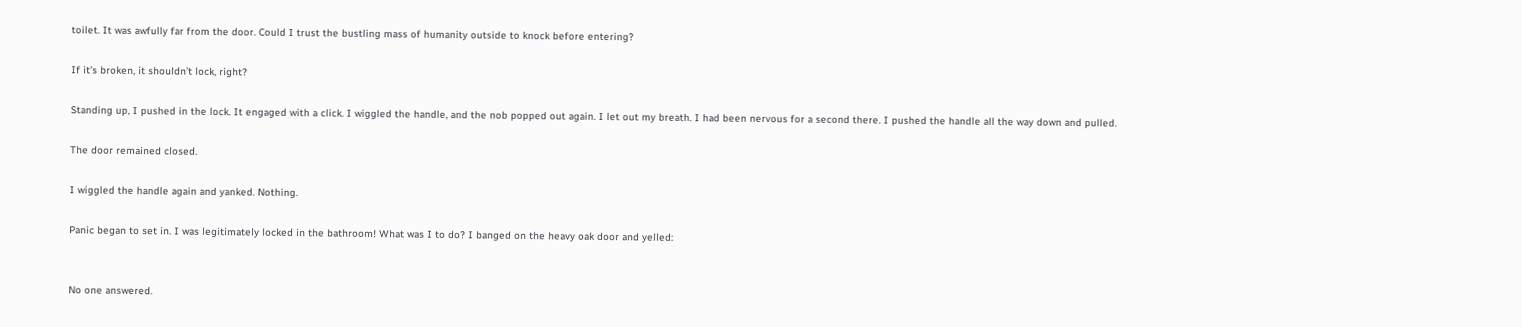toilet. It was awfully far from the door. Could I trust the bustling mass of humanity outside to knock before entering?

If it’s broken, it shouldn’t lock, right?

Standing up, I pushed in the lock. It engaged with a click. I wiggled the handle, and the nob popped out again. I let out my breath. I had been nervous for a second there. I pushed the handle all the way down and pulled.

The door remained closed.

I wiggled the handle again and yanked. Nothing.

Panic began to set in. I was legitimately locked in the bathroom! What was I to do? I banged on the heavy oak door and yelled:


No one answered.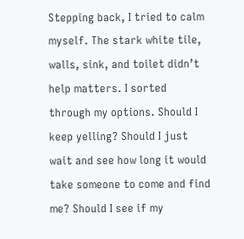Stepping back, I tried to calm myself. The stark white tile, walls, sink, and toilet didn’t help matters. I sorted through my options. Should I keep yelling? Should I just wait and see how long it would take someone to come and find me? Should I see if my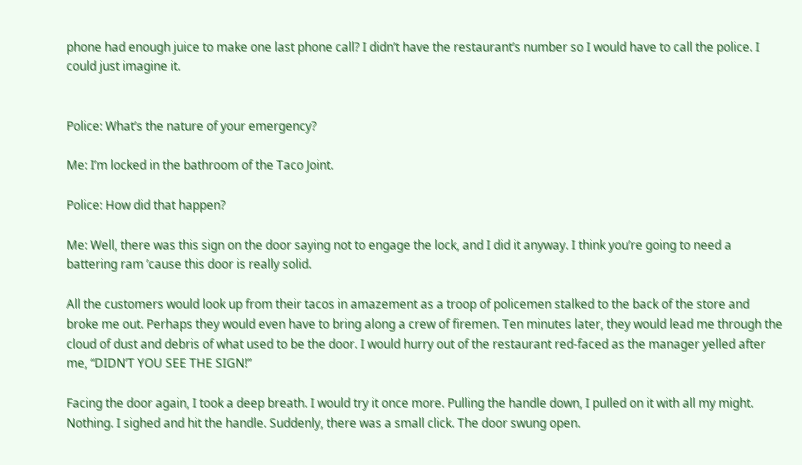phone had enough juice to make one last phone call? I didn’t have the restaurant’s number so I would have to call the police. I could just imagine it.


Police: What’s the nature of your emergency?

Me: I’m locked in the bathroom of the Taco Joint.

Police: How did that happen?

Me: Well, there was this sign on the door saying not to engage the lock, and I did it anyway. I think you’re going to need a battering ram ’cause this door is really solid.

All the customers would look up from their tacos in amazement as a troop of policemen stalked to the back of the store and broke me out. Perhaps they would even have to bring along a crew of firemen. Ten minutes later, they would lead me through the cloud of dust and debris of what used to be the door. I would hurry out of the restaurant red-faced as the manager yelled after me, “DIDN’T YOU SEE THE SIGN!”

Facing the door again, I took a deep breath. I would try it once more. Pulling the handle down, I pulled on it with all my might. Nothing. I sighed and hit the handle. Suddenly, there was a small click. The door swung open.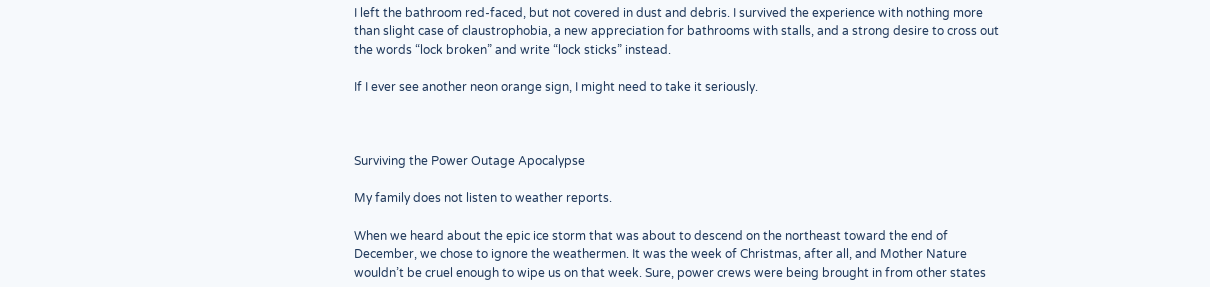I left the bathroom red-faced, but not covered in dust and debris. I survived the experience with nothing more than slight case of claustrophobia, a new appreciation for bathrooms with stalls, and a strong desire to cross out the words “lock broken” and write “lock sticks” instead.

If I ever see another neon orange sign, I might need to take it seriously.



Surviving the Power Outage Apocalypse

My family does not listen to weather reports.

When we heard about the epic ice storm that was about to descend on the northeast toward the end of December, we chose to ignore the weathermen. It was the week of Christmas, after all, and Mother Nature wouldn’t be cruel enough to wipe us on that week. Sure, power crews were being brought in from other states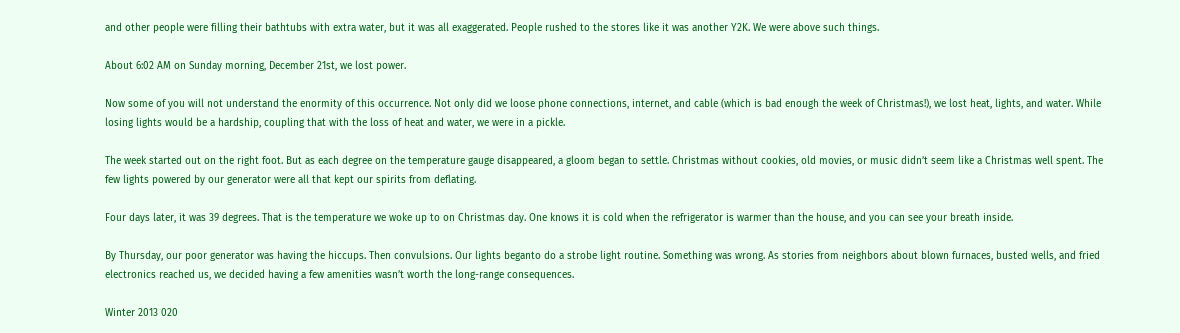and other people were filling their bathtubs with extra water, but it was all exaggerated. People rushed to the stores like it was another Y2K. We were above such things.

About 6:02 AM on Sunday morning, December 21st, we lost power.

Now some of you will not understand the enormity of this occurrence. Not only did we loose phone connections, internet, and cable (which is bad enough the week of Christmas!), we lost heat, lights, and water. While losing lights would be a hardship, coupling that with the loss of heat and water, we were in a pickle.

The week started out on the right foot. But as each degree on the temperature gauge disappeared, a gloom began to settle. Christmas without cookies, old movies, or music didn’t seem like a Christmas well spent. The few lights powered by our generator were all that kept our spirits from deflating.

Four days later, it was 39 degrees. That is the temperature we woke up to on Christmas day. One knows it is cold when the refrigerator is warmer than the house, and you can see your breath inside.

By Thursday, our poor generator was having the hiccups. Then convulsions. Our lights beganto do a strobe light routine. Something was wrong. As stories from neighbors about blown furnaces, busted wells, and fried electronics reached us, we decided having a few amenities wasn’t worth the long-range consequences.

Winter 2013 020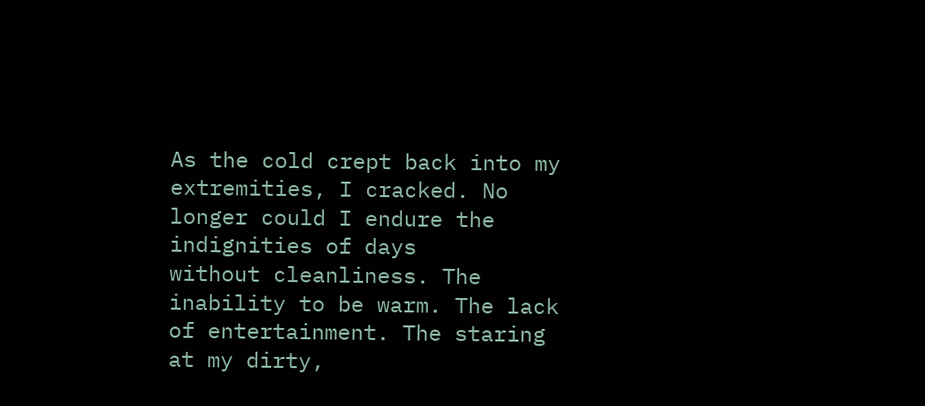As the cold crept back into my extremities, I cracked. No longer could I endure the indignities of days     without cleanliness. The inability to be warm. The lack of entertainment. The staring at my dirty,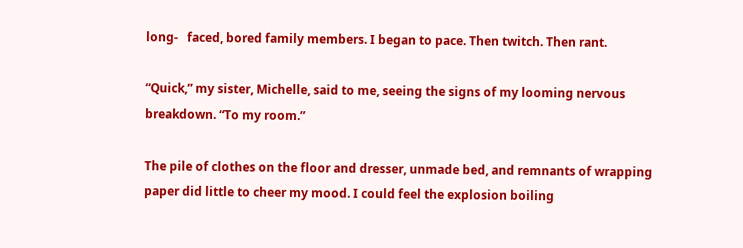long-   faced, bored family members. I began to pace. Then twitch. Then rant.

“Quick,” my sister, Michelle, said to me, seeing the signs of my looming nervous breakdown. “To my room.”

The pile of clothes on the floor and dresser, unmade bed, and remnants of wrapping paper did little to cheer my mood. I could feel the explosion boiling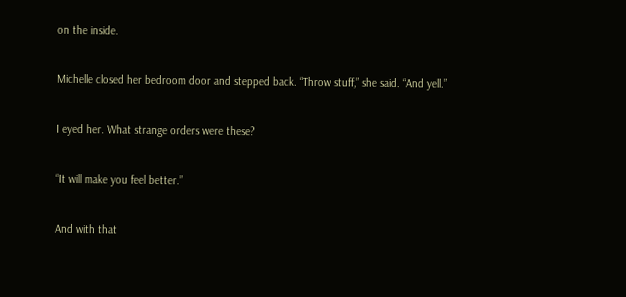on the inside.

Michelle closed her bedroom door and stepped back. “Throw stuff,” she said. “And yell.”

I eyed her. What strange orders were these?

“It will make you feel better.”

And with that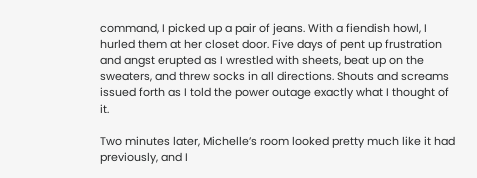command, I picked up a pair of jeans. With a fiendish howl, I hurled them at her closet door. Five days of pent up frustration and angst erupted as I wrestled with sheets, beat up on the sweaters, and threw socks in all directions. Shouts and screams issued forth as I told the power outage exactly what I thought of it.

Two minutes later, Michelle’s room looked pretty much like it had previously, and I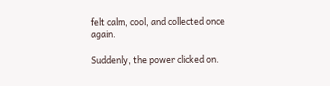felt calm, cool, and collected once again.

Suddenly, the power clicked on.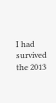I had survived the 2013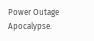Power Outage Apocalypse.